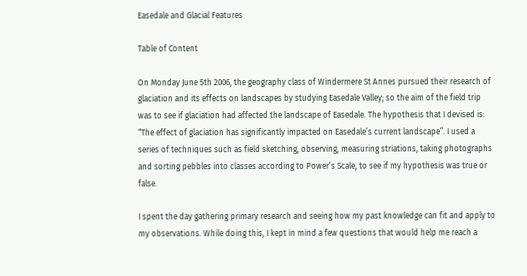Easedale and Glacial Features

Table of Content

On Monday June 5th 2006, the geography class of Windermere St Annes pursued their research of glaciation and its effects on landscapes by studying Easedale Valley; so the aim of the field trip was to see if glaciation had affected the landscape of Easedale. The hypothesis that I devised is: “The effect of glaciation has significantly impacted on Easedale’s current landscape”. I used a series of techniques such as field sketching, observing, measuring striations, taking photographs and sorting pebbles into classes according to Power’s Scale, to see if my hypothesis was true or false.

I spent the day gathering primary research and seeing how my past knowledge can fit and apply to my observations. While doing this, I kept in mind a few questions that would help me reach a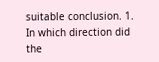suitable conclusion. 1. In which direction did the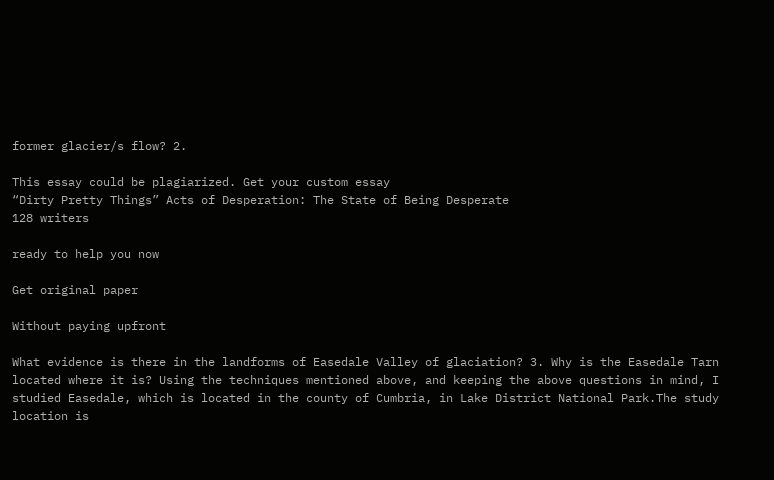former glacier/s flow? 2.

This essay could be plagiarized. Get your custom essay
“Dirty Pretty Things” Acts of Desperation: The State of Being Desperate
128 writers

ready to help you now

Get original paper

Without paying upfront

What evidence is there in the landforms of Easedale Valley of glaciation? 3. Why is the Easedale Tarn located where it is? Using the techniques mentioned above, and keeping the above questions in mind, I studied Easedale, which is located in the county of Cumbria, in Lake District National Park.The study location is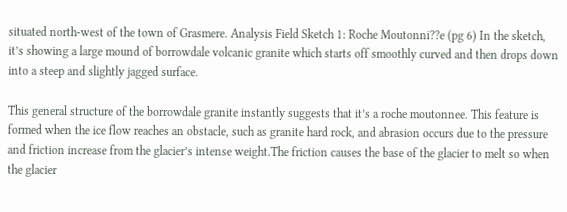situated north-west of the town of Grasmere. Analysis Field Sketch 1: Roche Moutonni??e (pg 6) In the sketch, it’s showing a large mound of borrowdale volcanic granite which starts off smoothly curved and then drops down into a steep and slightly jagged surface.

This general structure of the borrowdale granite instantly suggests that it’s a roche moutonnee. This feature is formed when the ice flow reaches an obstacle, such as granite hard rock, and abrasion occurs due to the pressure and friction increase from the glacier’s intense weight.The friction causes the base of the glacier to melt so when the glacier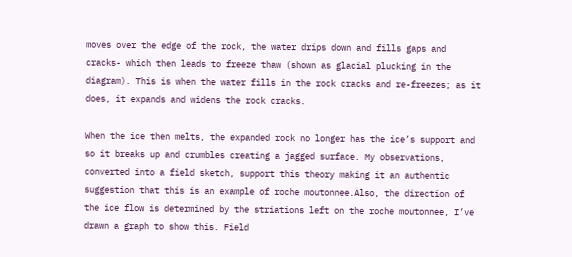moves over the edge of the rock, the water drips down and fills gaps and cracks- which then leads to freeze thaw (shown as glacial plucking in the diagram). This is when the water fills in the rock cracks and re-freezes; as it does, it expands and widens the rock cracks.

When the ice then melts, the expanded rock no longer has the ice’s support and so it breaks up and crumbles creating a jagged surface. My observations, converted into a field sketch, support this theory making it an authentic suggestion that this is an example of roche moutonnee.Also, the direction of the ice flow is determined by the striations left on the roche moutonnee, I’ve drawn a graph to show this. Field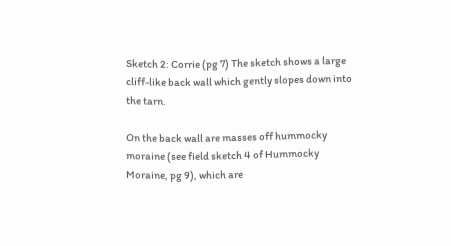Sketch 2: Corrie (pg 7) The sketch shows a large cliff-like back wall which gently slopes down into the tarn.

On the back wall are masses off hummocky moraine (see field sketch 4 of Hummocky Moraine, pg 9), which are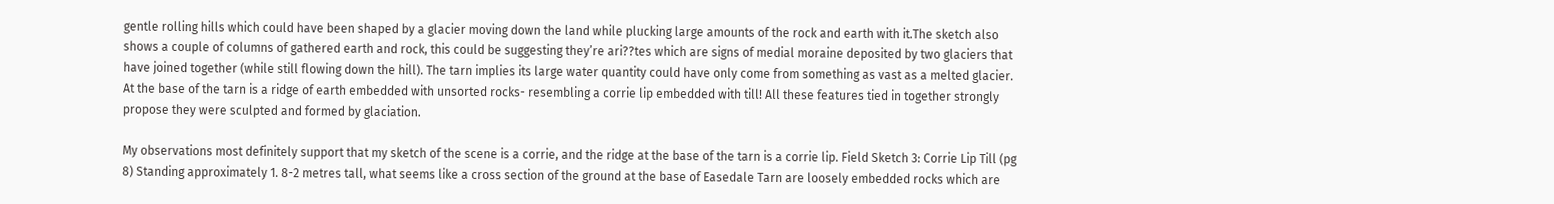gentle rolling hills which could have been shaped by a glacier moving down the land while plucking large amounts of the rock and earth with it.The sketch also shows a couple of columns of gathered earth and rock, this could be suggesting they’re ari??tes which are signs of medial moraine deposited by two glaciers that have joined together (while still flowing down the hill). The tarn implies its large water quantity could have only come from something as vast as a melted glacier. At the base of the tarn is a ridge of earth embedded with unsorted rocks- resembling a corrie lip embedded with till! All these features tied in together strongly propose they were sculpted and formed by glaciation.

My observations most definitely support that my sketch of the scene is a corrie, and the ridge at the base of the tarn is a corrie lip. Field Sketch 3: Corrie Lip Till (pg 8) Standing approximately 1. 8-2 metres tall, what seems like a cross section of the ground at the base of Easedale Tarn are loosely embedded rocks which are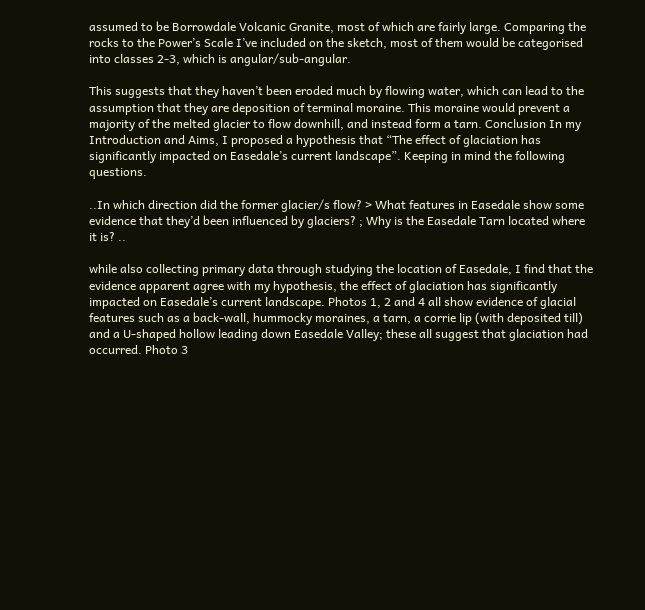assumed to be Borrowdale Volcanic Granite, most of which are fairly large. Comparing the rocks to the Power’s Scale I’ve included on the sketch, most of them would be categorised into classes 2-3, which is angular/sub-angular.

This suggests that they haven’t been eroded much by flowing water, which can lead to the assumption that they are deposition of terminal moraine. This moraine would prevent a majority of the melted glacier to flow downhill, and instead form a tarn. Conclusion In my Introduction and Aims, I proposed a hypothesis that “The effect of glaciation has significantly impacted on Easedale’s current landscape”. Keeping in mind the following questions.

..In which direction did the former glacier/s flow? > What features in Easedale show some evidence that they’d been influenced by glaciers? ; Why is the Easedale Tarn located where it is? ..

while also collecting primary data through studying the location of Easedale, I find that the evidence apparent agree with my hypothesis, the effect of glaciation has significantly impacted on Easedale’s current landscape. Photos 1, 2 and 4 all show evidence of glacial features such as a back-wall, hummocky moraines, a tarn, a corrie lip (with deposited till) and a U-shaped hollow leading down Easedale Valley; these all suggest that glaciation had occurred. Photo 3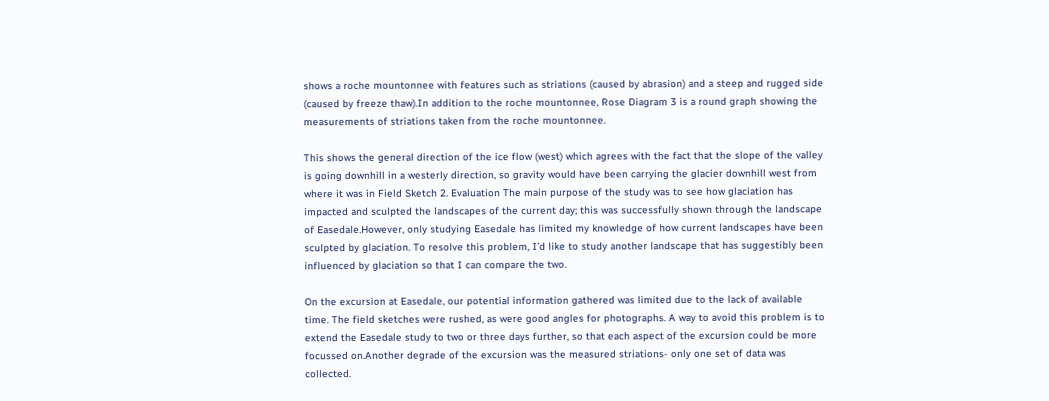shows a roche mountonnee with features such as striations (caused by abrasion) and a steep and rugged side (caused by freeze thaw).In addition to the roche mountonnee, Rose Diagram 3 is a round graph showing the measurements of striations taken from the roche mountonnee.

This shows the general direction of the ice flow (west) which agrees with the fact that the slope of the valley is going downhill in a westerly direction, so gravity would have been carrying the glacier downhill west from where it was in Field Sketch 2. Evaluation The main purpose of the study was to see how glaciation has impacted and sculpted the landscapes of the current day; this was successfully shown through the landscape of Easedale.However, only studying Easedale has limited my knowledge of how current landscapes have been sculpted by glaciation. To resolve this problem, I’d like to study another landscape that has suggestibly been influenced by glaciation so that I can compare the two.

On the excursion at Easedale, our potential information gathered was limited due to the lack of available time. The field sketches were rushed, as were good angles for photographs. A way to avoid this problem is to extend the Easedale study to two or three days further, so that each aspect of the excursion could be more focussed on.Another degrade of the excursion was the measured striations- only one set of data was collected.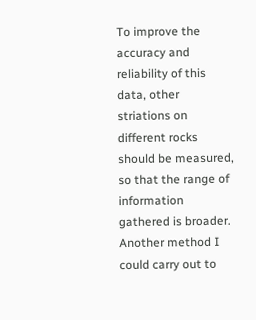To improve the accuracy and reliability of this data, other striations on different rocks should be measured, so that the range of information gathered is broader. Another method I could carry out to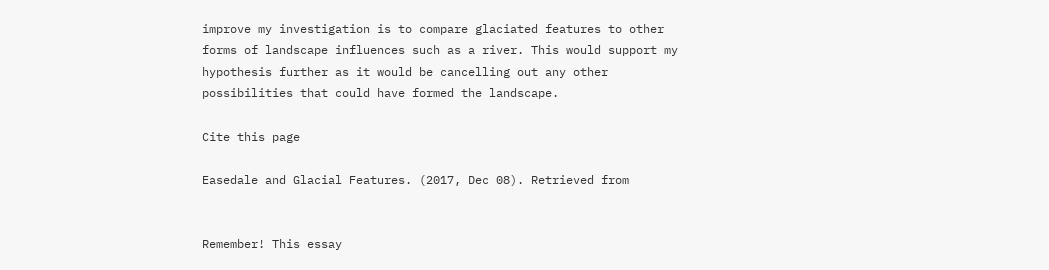improve my investigation is to compare glaciated features to other forms of landscape influences such as a river. This would support my hypothesis further as it would be cancelling out any other possibilities that could have formed the landscape.

Cite this page

Easedale and Glacial Features. (2017, Dec 08). Retrieved from


Remember! This essay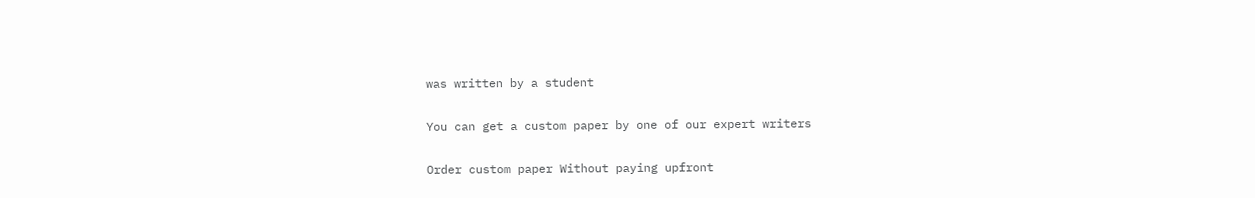was written by a student

You can get a custom paper by one of our expert writers

Order custom paper Without paying upfront